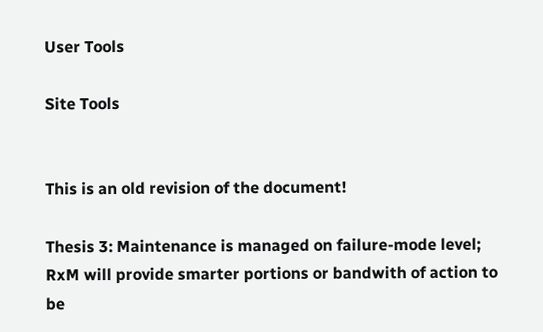User Tools

Site Tools


This is an old revision of the document!

Thesis 3: Maintenance is managed on failure-mode level; RxM will provide smarter portions or bandwith of action to be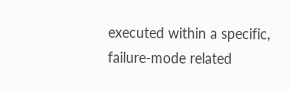executed within a specific, failure-mode related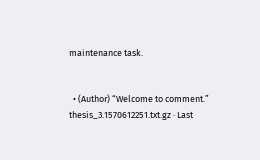maintenance task.


  • (Author) “Welcome to comment.”
thesis_3.1570612251.txt.gz · Last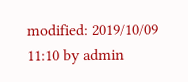modified: 2019/10/09 11:10 by admin